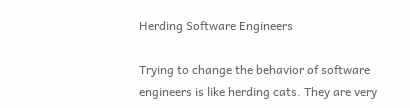Herding Software Engineers

Trying to change the behavior of software engineers is like herding cats. They are very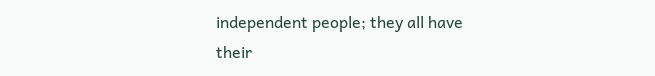independent people; they all have their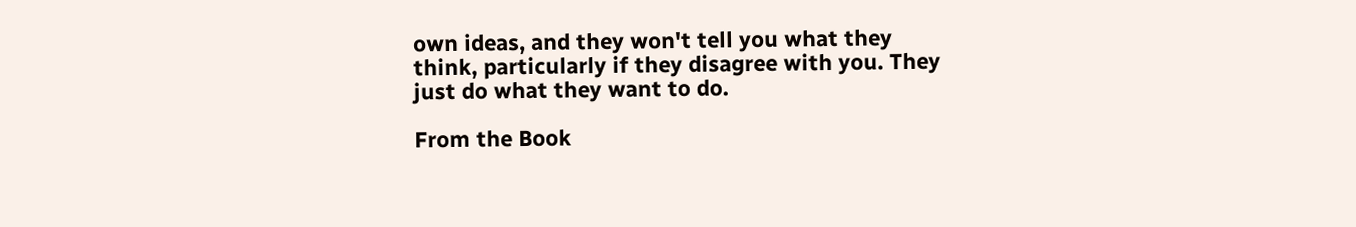own ideas, and they won't tell you what they think, particularly if they disagree with you. They just do what they want to do.

From the Book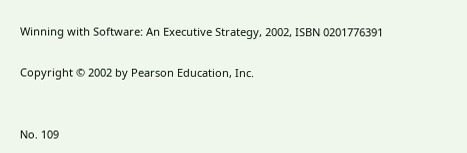Winning with Software: An Executive Strategy, 2002, ISBN 0201776391

Copyright © 2002 by Pearson Education, Inc.


No. 109